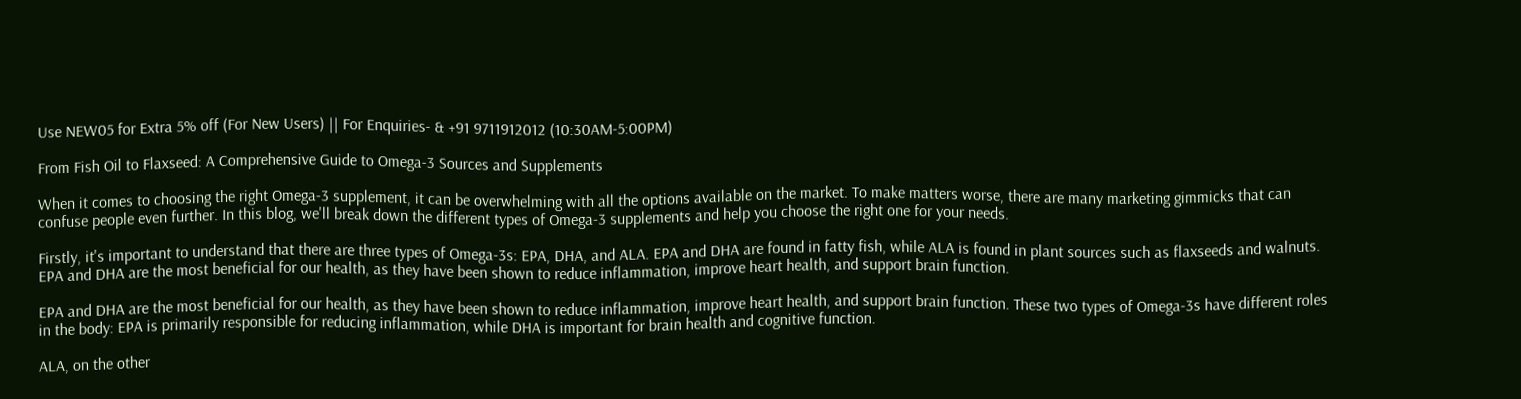Use NEW05 for Extra 5% off (For New Users) || For Enquiries- & +91 9711912012 (10:30AM-5:00PM)

From Fish Oil to Flaxseed: A Comprehensive Guide to Omega-3 Sources and Supplements

When it comes to choosing the right Omega-3 supplement, it can be overwhelming with all the options available on the market. To make matters worse, there are many marketing gimmicks that can confuse people even further. In this blog, we'll break down the different types of Omega-3 supplements and help you choose the right one for your needs.

Firstly, it's important to understand that there are three types of Omega-3s: EPA, DHA, and ALA. EPA and DHA are found in fatty fish, while ALA is found in plant sources such as flaxseeds and walnuts. EPA and DHA are the most beneficial for our health, as they have been shown to reduce inflammation, improve heart health, and support brain function.

EPA and DHA are the most beneficial for our health, as they have been shown to reduce inflammation, improve heart health, and support brain function. These two types of Omega-3s have different roles in the body: EPA is primarily responsible for reducing inflammation, while DHA is important for brain health and cognitive function.

ALA, on the other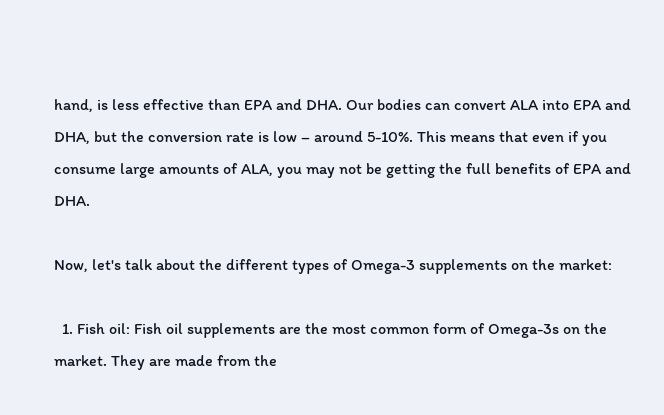hand, is less effective than EPA and DHA. Our bodies can convert ALA into EPA and DHA, but the conversion rate is low – around 5-10%. This means that even if you consume large amounts of ALA, you may not be getting the full benefits of EPA and DHA.

Now, let's talk about the different types of Omega-3 supplements on the market:

  1. Fish oil: Fish oil supplements are the most common form of Omega-3s on the market. They are made from the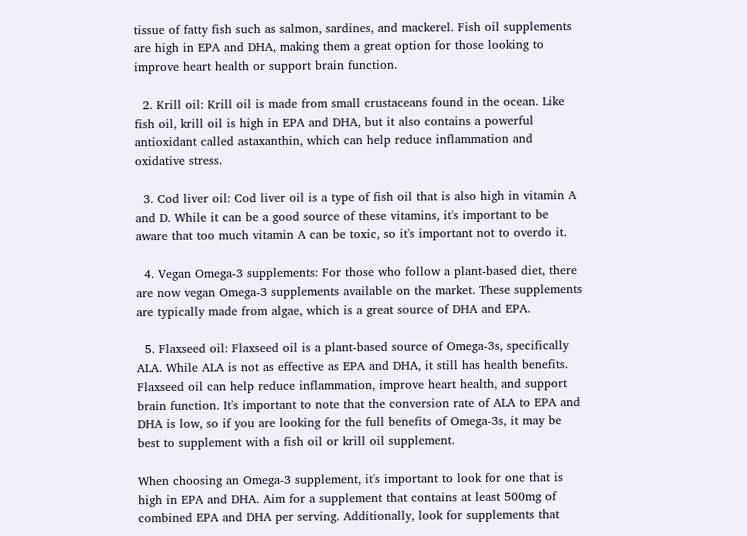tissue of fatty fish such as salmon, sardines, and mackerel. Fish oil supplements are high in EPA and DHA, making them a great option for those looking to improve heart health or support brain function.

  2. Krill oil: Krill oil is made from small crustaceans found in the ocean. Like fish oil, krill oil is high in EPA and DHA, but it also contains a powerful antioxidant called astaxanthin, which can help reduce inflammation and oxidative stress.

  3. Cod liver oil: Cod liver oil is a type of fish oil that is also high in vitamin A and D. While it can be a good source of these vitamins, it's important to be aware that too much vitamin A can be toxic, so it's important not to overdo it.

  4. Vegan Omega-3 supplements: For those who follow a plant-based diet, there are now vegan Omega-3 supplements available on the market. These supplements are typically made from algae, which is a great source of DHA and EPA.

  5. Flaxseed oil: Flaxseed oil is a plant-based source of Omega-3s, specifically ALA. While ALA is not as effective as EPA and DHA, it still has health benefits. Flaxseed oil can help reduce inflammation, improve heart health, and support brain function. It's important to note that the conversion rate of ALA to EPA and DHA is low, so if you are looking for the full benefits of Omega-3s, it may be best to supplement with a fish oil or krill oil supplement.

When choosing an Omega-3 supplement, it's important to look for one that is high in EPA and DHA. Aim for a supplement that contains at least 500mg of combined EPA and DHA per serving. Additionally, look for supplements that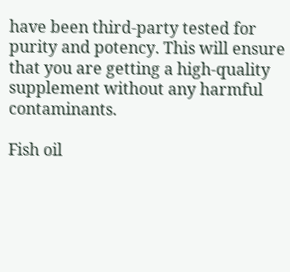have been third-party tested for purity and potency. This will ensure that you are getting a high-quality supplement without any harmful contaminants.

Fish oil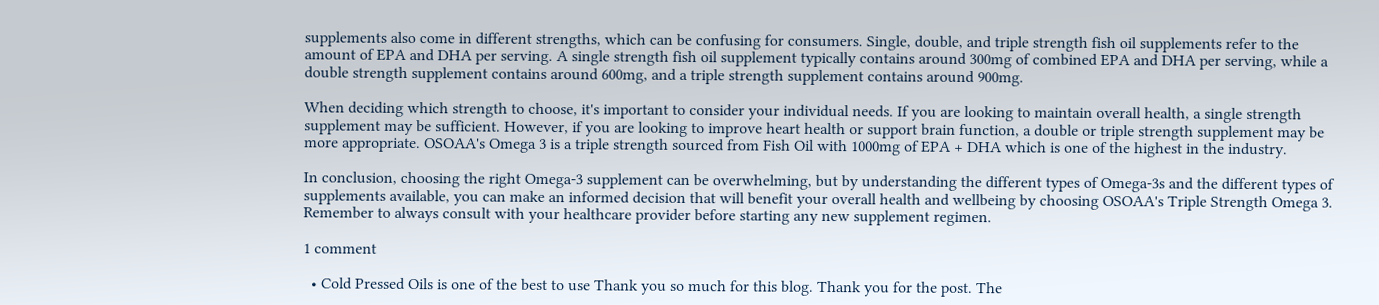supplements also come in different strengths, which can be confusing for consumers. Single, double, and triple strength fish oil supplements refer to the amount of EPA and DHA per serving. A single strength fish oil supplement typically contains around 300mg of combined EPA and DHA per serving, while a double strength supplement contains around 600mg, and a triple strength supplement contains around 900mg.

When deciding which strength to choose, it's important to consider your individual needs. If you are looking to maintain overall health, a single strength supplement may be sufficient. However, if you are looking to improve heart health or support brain function, a double or triple strength supplement may be more appropriate. OSOAA's Omega 3 is a triple strength sourced from Fish Oil with 1000mg of EPA + DHA which is one of the highest in the industry.

In conclusion, choosing the right Omega-3 supplement can be overwhelming, but by understanding the different types of Omega-3s and the different types of supplements available, you can make an informed decision that will benefit your overall health and wellbeing by choosing OSOAA's Triple Strength Omega 3. Remember to always consult with your healthcare provider before starting any new supplement regimen.

1 comment

  • Cold Pressed Oils is one of the best to use Thank you so much for this blog. Thank you for the post. The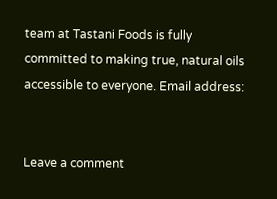team at Tastani Foods is fully committed to making true, natural oils accessible to everyone. Email address:


Leave a comment